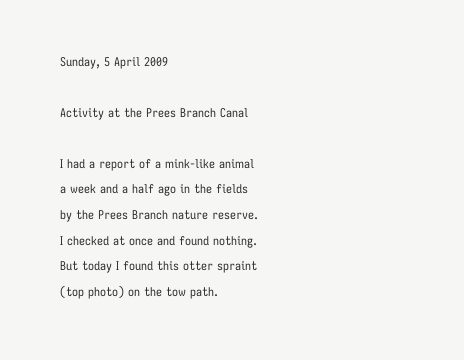Sunday, 5 April 2009

Activity at the Prees Branch Canal

I had a report of a mink-like animal a week and a half ago in the fields by the Prees Branch nature reserve. I checked at once and found nothing. But today I found this otter spraint (top photo) on the tow path.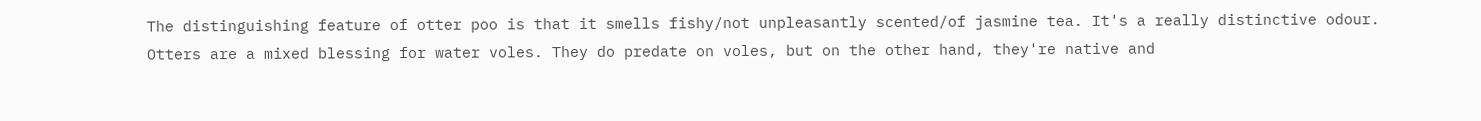The distinguishing feature of otter poo is that it smells fishy/not unpleasantly scented/of jasmine tea. It's a really distinctive odour.
Otters are a mixed blessing for water voles. They do predate on voles, but on the other hand, they're native and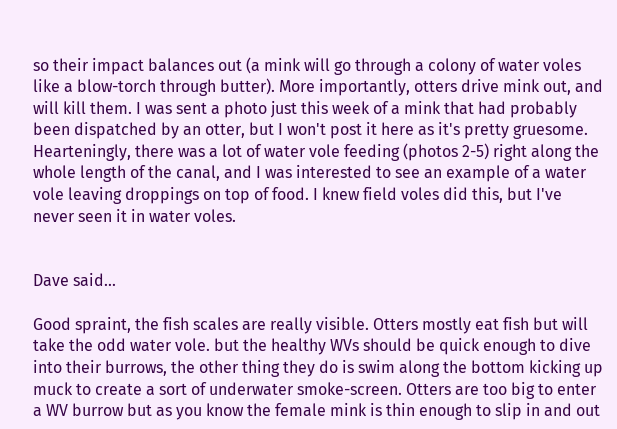so their impact balances out (a mink will go through a colony of water voles like a blow-torch through butter). More importantly, otters drive mink out, and will kill them. I was sent a photo just this week of a mink that had probably been dispatched by an otter, but I won't post it here as it's pretty gruesome.
Hearteningly, there was a lot of water vole feeding (photos 2-5) right along the whole length of the canal, and I was interested to see an example of a water vole leaving droppings on top of food. I knew field voles did this, but I've never seen it in water voles.


Dave said...

Good spraint, the fish scales are really visible. Otters mostly eat fish but will take the odd water vole. but the healthy WVs should be quick enough to dive into their burrows, the other thing they do is swim along the bottom kicking up muck to create a sort of underwater smoke-screen. Otters are too big to enter a WV burrow but as you know the female mink is thin enough to slip in and out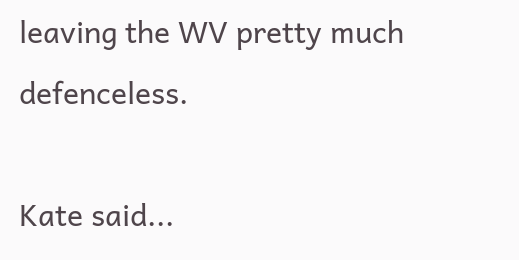leaving the WV pretty much defenceless.

Kate said...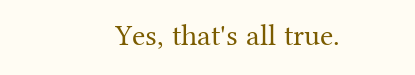Yes, that's all true.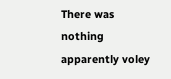There was nothing apparently voley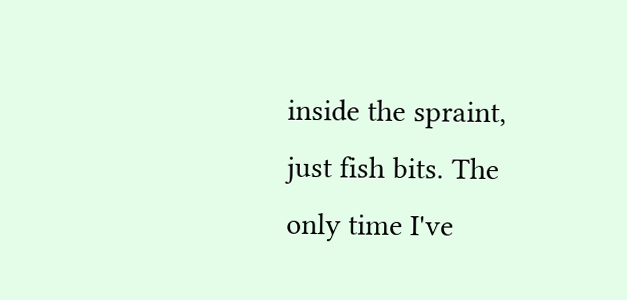inside the spraint, just fish bits. The only time I've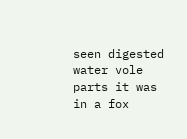seen digested water vole parts it was in a fox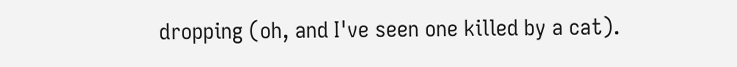dropping (oh, and I've seen one killed by a cat).